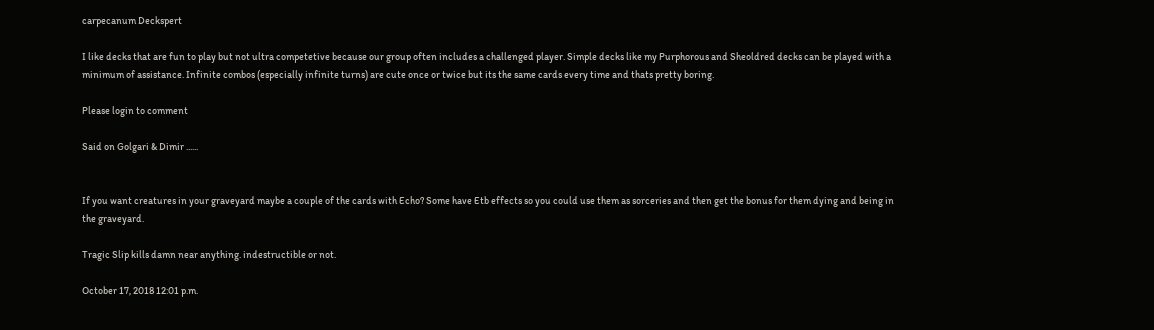carpecanum Deckspert

I like decks that are fun to play but not ultra competetive because our group often includes a challenged player. Simple decks like my Purphorous and Sheoldred decks can be played with a minimum of assistance. Infinite combos (especially infinite turns) are cute once or twice but its the same cards every time and thats pretty boring.

Please login to comment

Said on Golgari & Dimir ......


If you want creatures in your graveyard maybe a couple of the cards with Echo? Some have Etb effects so you could use them as sorceries and then get the bonus for them dying and being in the graveyard.

Tragic Slip kills damn near anything. indestructible or not.

October 17, 2018 12:01 p.m.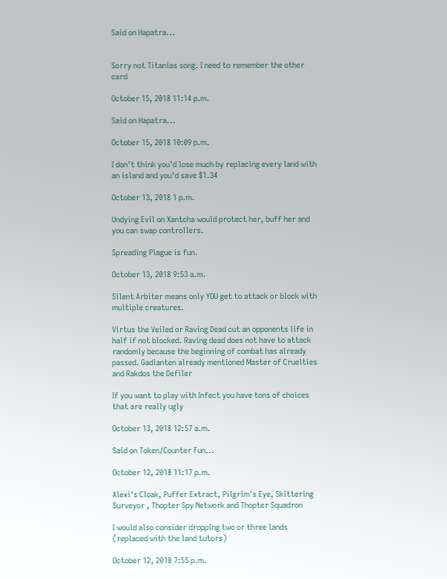Said on Hapatra...


Sorry not Titanias song. I need to remember the other card

October 15, 2018 11:14 p.m.

Said on Hapatra...

October 15, 2018 10:09 p.m.

I don't think you'd lose much by replacing every land with an island and you'd save $1.34

October 13, 2018 1 p.m.

Undying Evil on Xantcha would protect her, buff her and you can swap controllers.

Spreading Plague is fun.

October 13, 2018 9:53 a.m.

Silent Arbiter means only YOU get to attack or block with multiple creatures.

Virtus the Veiled or Raving Dead cut an opponents life in half if not blocked. Raving dead does not have to attack randomly because the beginning of combat has already passed. Gadianten already mentioned Master of Cruelties and Rakdos the Defiler

If you want to play with Infect you have tons of choices that are really ugly

October 13, 2018 12:57 a.m.

Said on Token/Counter Fun...

October 12, 2018 11:17 p.m.

Alexi's Cloak, Puffer Extract, Pilgrim's Eye, Skittering Surveyor , Thopter Spy Network and Thopter Squadron

I would also consider dropping two or three lands (replaced with the land tutors)

October 12, 2018 7:55 p.m.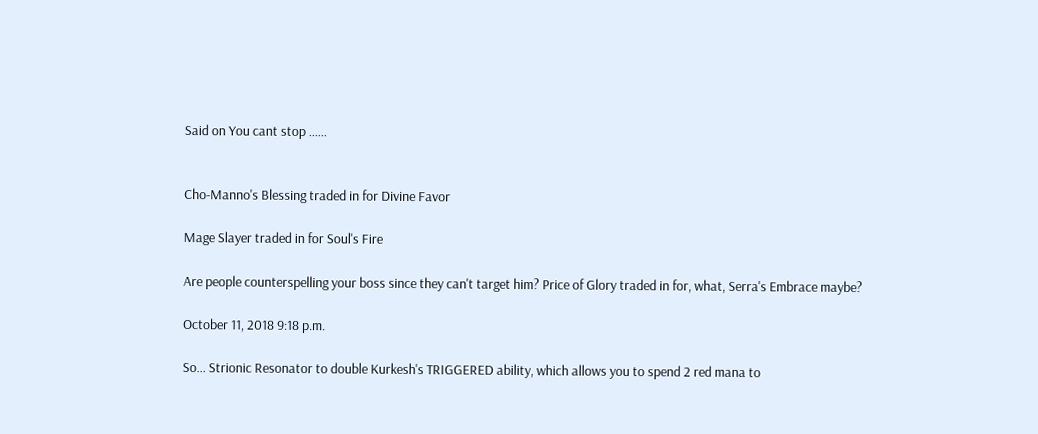Said on You cant stop ......


Cho-Manno's Blessing traded in for Divine Favor

Mage Slayer traded in for Soul's Fire

Are people counterspelling your boss since they can't target him? Price of Glory traded in for, what, Serra's Embrace maybe?

October 11, 2018 9:18 p.m.

So... Strionic Resonator to double Kurkesh's TRIGGERED ability, which allows you to spend 2 red mana to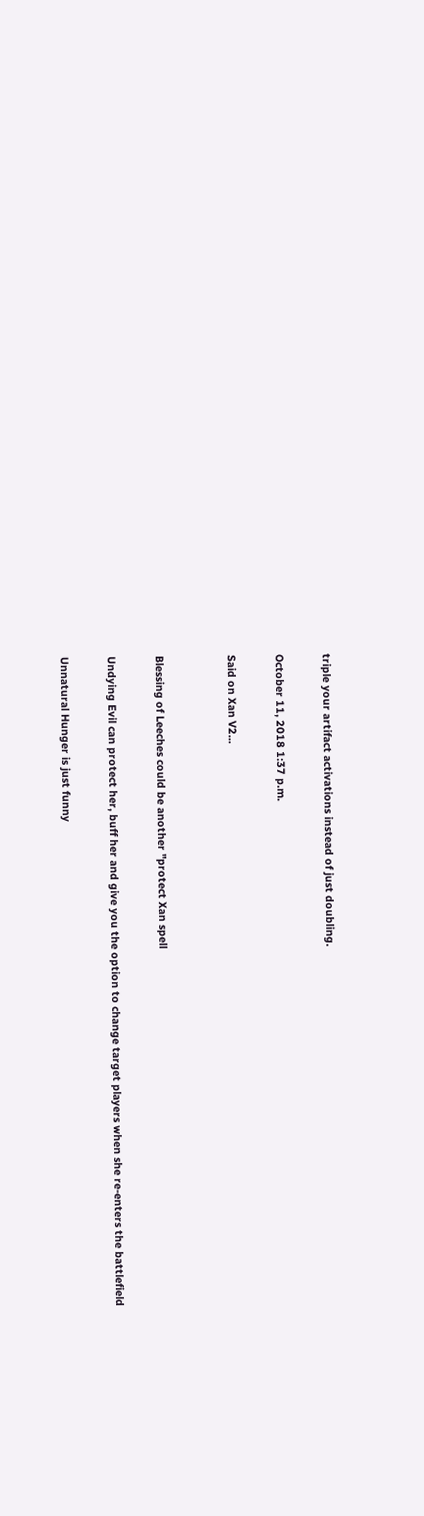triple your artifact activations instead of just doubling.

October 11, 2018 1:37 p.m.

Said on Xan V2...


Blessing of Leeches could be another "protect Xan spell

Undying Evil can protect her, buff her and give you the option to change target players when she re-enters the battlefield

Unnatural Hunger is just funny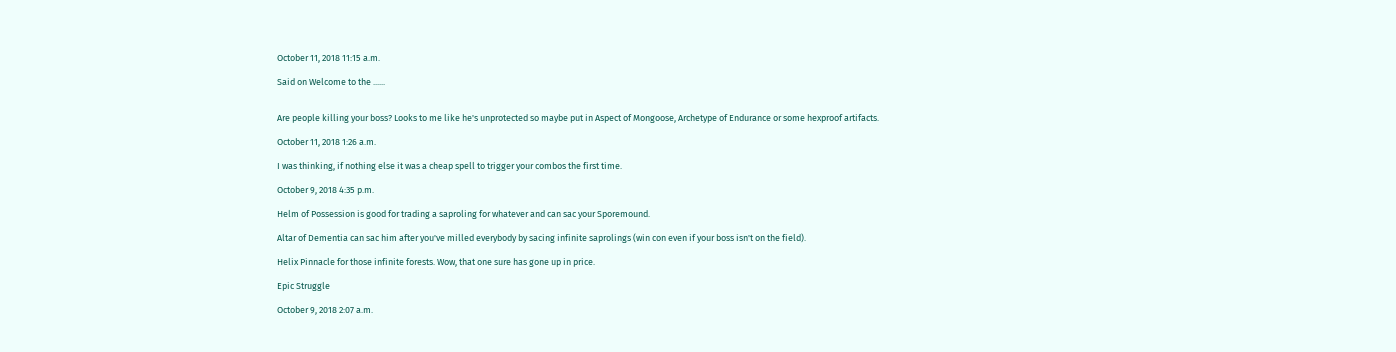October 11, 2018 11:15 a.m.

Said on Welcome to the ......


Are people killing your boss? Looks to me like he's unprotected so maybe put in Aspect of Mongoose, Archetype of Endurance or some hexproof artifacts.

October 11, 2018 1:26 a.m.

I was thinking, if nothing else it was a cheap spell to trigger your combos the first time.

October 9, 2018 4:35 p.m.

Helm of Possession is good for trading a saproling for whatever and can sac your Sporemound.

Altar of Dementia can sac him after you've milled everybody by sacing infinite saprolings (win con even if your boss isn't on the field).

Helix Pinnacle for those infinite forests. Wow, that one sure has gone up in price.

Epic Struggle

October 9, 2018 2:07 a.m.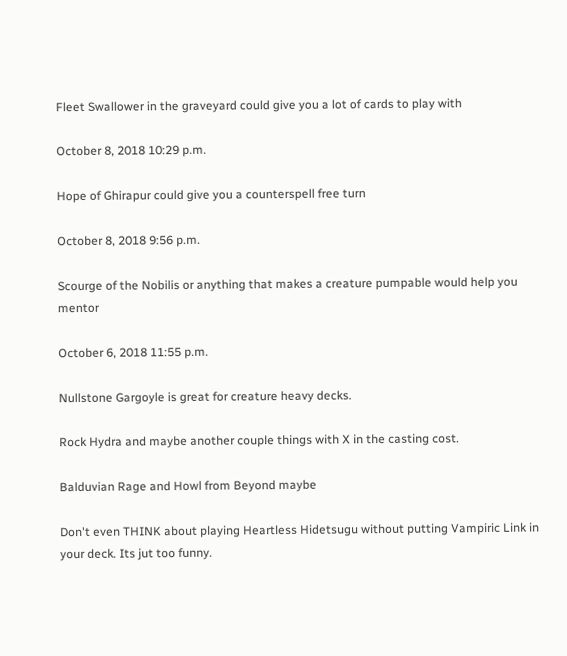Fleet Swallower in the graveyard could give you a lot of cards to play with

October 8, 2018 10:29 p.m.

Hope of Ghirapur could give you a counterspell free turn

October 8, 2018 9:56 p.m.

Scourge of the Nobilis or anything that makes a creature pumpable would help you mentor

October 6, 2018 11:55 p.m.

Nullstone Gargoyle is great for creature heavy decks.

Rock Hydra and maybe another couple things with X in the casting cost.

Balduvian Rage and Howl from Beyond maybe

Don't even THINK about playing Heartless Hidetsugu without putting Vampiric Link in your deck. Its jut too funny.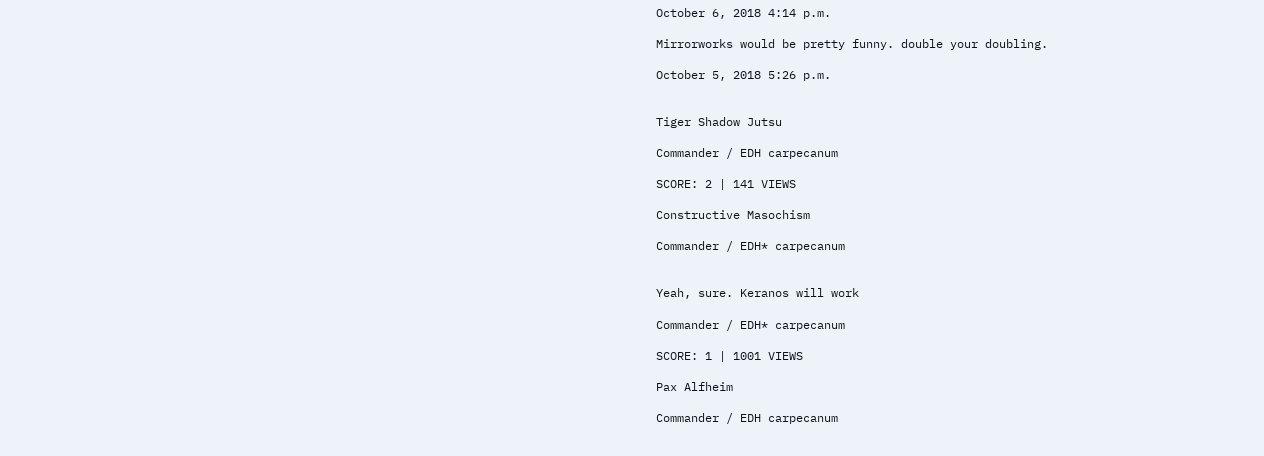October 6, 2018 4:14 p.m.

Mirrorworks would be pretty funny. double your doubling.

October 5, 2018 5:26 p.m.


Tiger Shadow Jutsu

Commander / EDH carpecanum

SCORE: 2 | 141 VIEWS

Constructive Masochism

Commander / EDH* carpecanum


Yeah, sure. Keranos will work

Commander / EDH* carpecanum

SCORE: 1 | 1001 VIEWS

Pax Alfheim

Commander / EDH carpecanum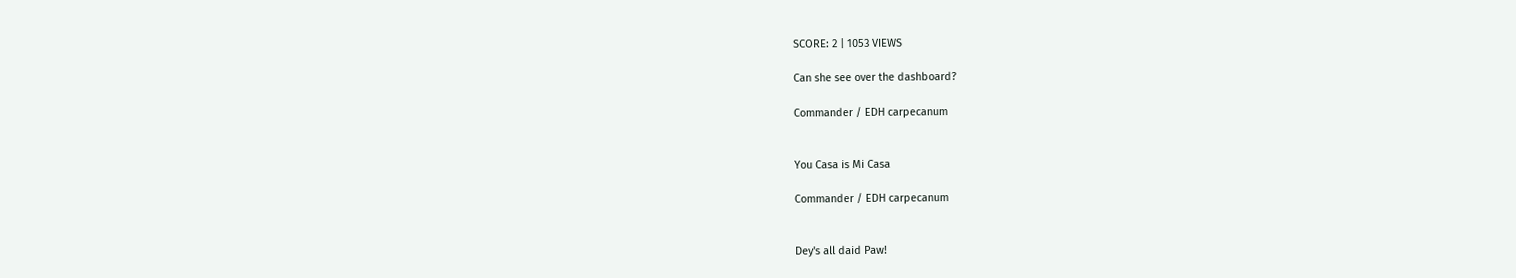SCORE: 2 | 1053 VIEWS

Can she see over the dashboard?

Commander / EDH carpecanum


You Casa is Mi Casa

Commander / EDH carpecanum


Dey's all daid Paw!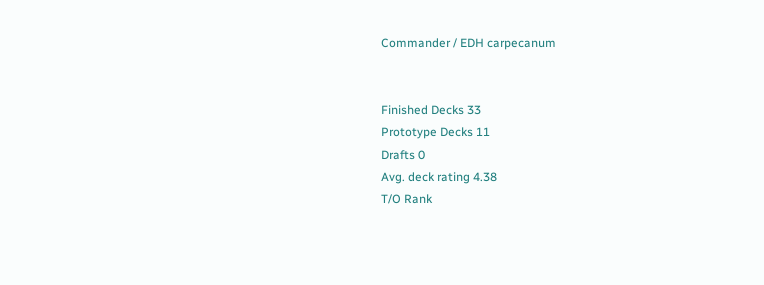Commander / EDH carpecanum


Finished Decks 33
Prototype Decks 11
Drafts 0
Avg. deck rating 4.38
T/O Rank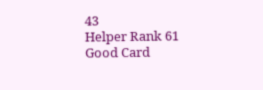43
Helper Rank 61
Good Card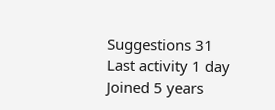Suggestions 31
Last activity 1 day
Joined 5 years